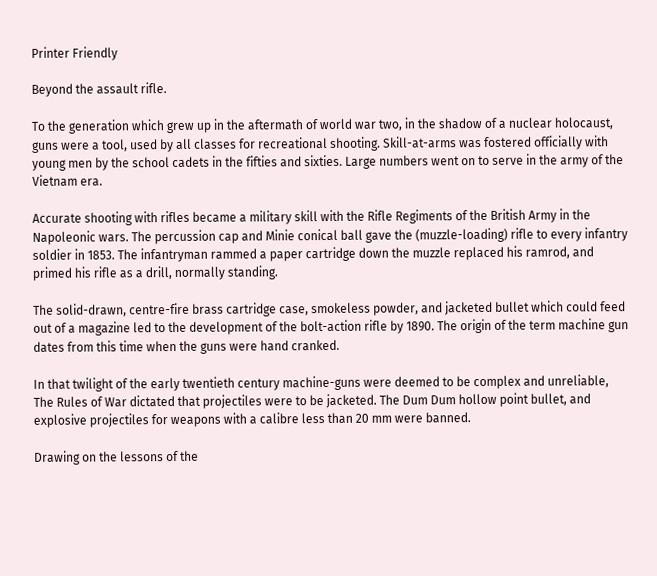Printer Friendly

Beyond the assault rifle.

To the generation which grew up in the aftermath of world war two, in the shadow of a nuclear holocaust, guns were a tool, used by all classes for recreational shooting. Skill-at-arms was fostered officially with young men by the school cadets in the fifties and sixties. Large numbers went on to serve in the army of the Vietnam era.

Accurate shooting with rifles became a military skill with the Rifle Regiments of the British Army in the Napoleonic wars. The percussion cap and Minie conical ball gave the (muzzle-loading) rifle to every infantry soldier in 1853. The infantryman rammed a paper cartridge down the muzzle replaced his ramrod, and primed his rifle as a drill, normally standing.

The solid-drawn, centre-fire brass cartridge case, smokeless powder, and jacketed bullet which could feed out of a magazine led to the development of the bolt-action rifle by 1890. The origin of the term machine gun dates from this time when the guns were hand cranked.

In that twilight of the early twentieth century machine-guns were deemed to be complex and unreliable, The Rules of War dictated that projectiles were to be jacketed. The Dum Dum hollow point bullet, and explosive projectiles for weapons with a calibre less than 20 mm were banned.

Drawing on the lessons of the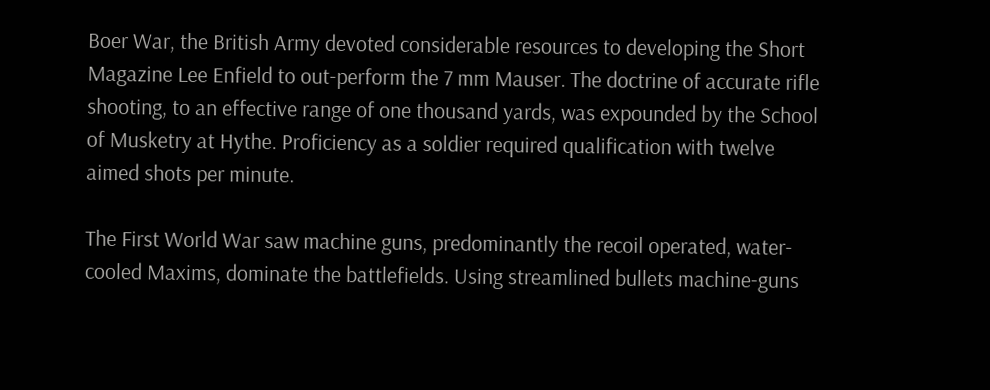Boer War, the British Army devoted considerable resources to developing the Short Magazine Lee Enfield to out-perform the 7 mm Mauser. The doctrine of accurate rifle shooting, to an effective range of one thousand yards, was expounded by the School of Musketry at Hythe. Proficiency as a soldier required qualification with twelve aimed shots per minute.

The First World War saw machine guns, predominantly the recoil operated, water-cooled Maxims, dominate the battlefields. Using streamlined bullets machine-guns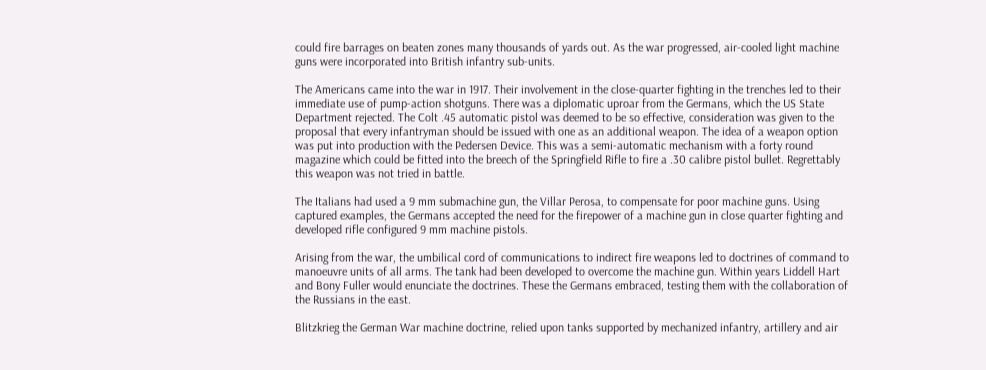could fire barrages on beaten zones many thousands of yards out. As the war progressed, air-cooled light machine guns were incorporated into British infantry sub-units.

The Americans came into the war in 1917. Their involvement in the close-quarter fighting in the trenches led to their immediate use of pump-action shotguns. There was a diplomatic uproar from the Germans, which the US State Department rejected. The Colt .45 automatic pistol was deemed to be so effective, consideration was given to the proposal that every infantryman should be issued with one as an additional weapon. The idea of a weapon option was put into production with the Pedersen Device. This was a semi-automatic mechanism with a forty round magazine which could be fitted into the breech of the Springfield Rifle to fire a .30 calibre pistol bullet. Regrettably this weapon was not tried in battle.

The Italians had used a 9 mm submachine gun, the Villar Perosa, to compensate for poor machine guns. Using captured examples, the Germans accepted the need for the firepower of a machine gun in close quarter fighting and developed rifle configured 9 mm machine pistols.

Arising from the war, the umbilical cord of communications to indirect fire weapons led to doctrines of command to manoeuvre units of all arms. The tank had been developed to overcome the machine gun. Within years Liddell Hart and Bony Fuller would enunciate the doctrines. These the Germans embraced, testing them with the collaboration of the Russians in the east.

Blitzkrieg the German War machine doctrine, relied upon tanks supported by mechanized infantry, artillery and air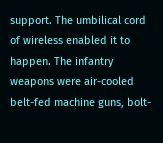support. The umbilical cord of wireless enabled it to happen. The infantry weapons were air-cooled belt-fed machine guns, bolt-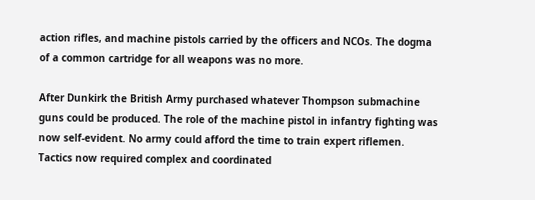action rifles, and machine pistols carried by the officers and NCOs. The dogma of a common cartridge for all weapons was no more.

After Dunkirk the British Army purchased whatever Thompson submachine guns could be produced. The role of the machine pistol in infantry fighting was now self-evident. No army could afford the time to train expert riflemen. Tactics now required complex and coordinated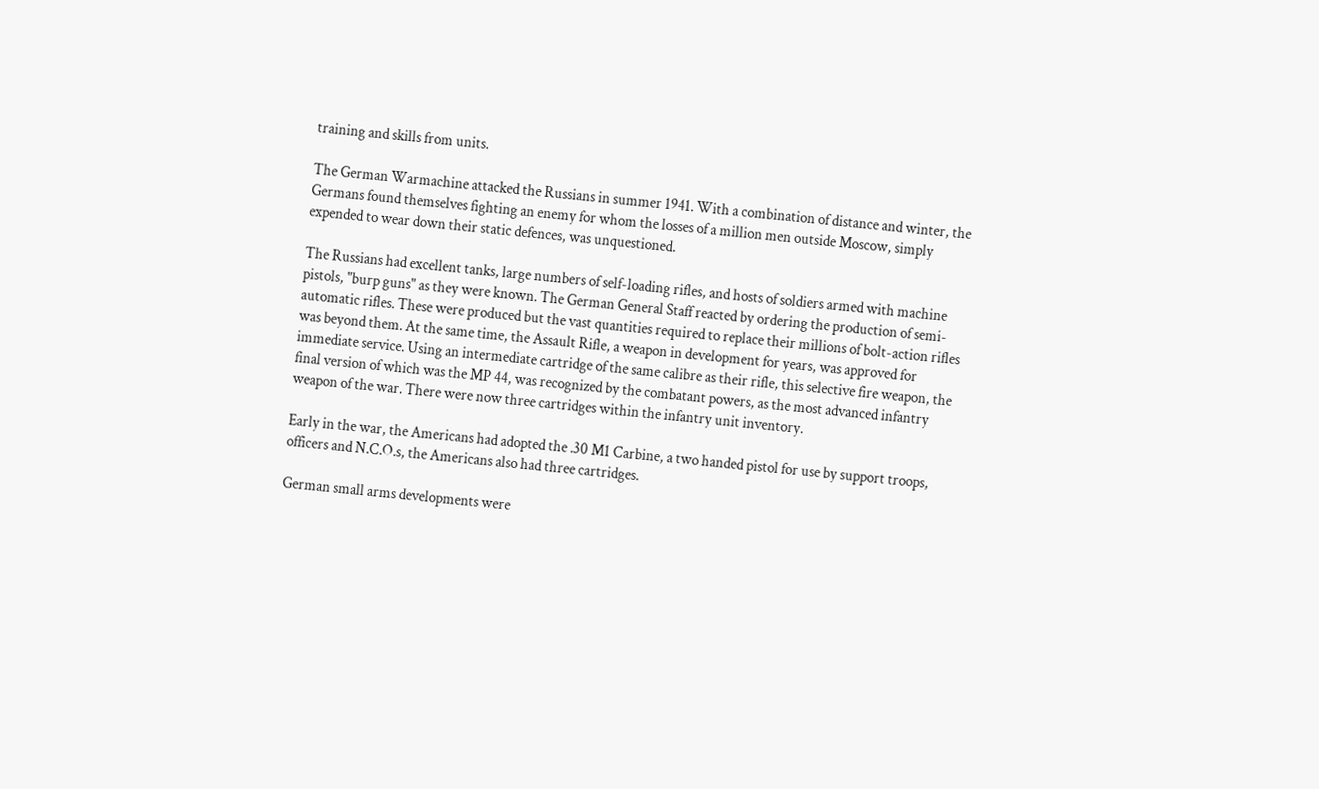training and skills from units.

The German Warmachine attacked the Russians in summer 1941. With a combination of distance and winter, the Germans found themselves fighting an enemy for whom the losses of a million men outside Moscow, simply expended to wear down their static defences, was unquestioned.

The Russians had excellent tanks, large numbers of self-loading rifles, and hosts of soldiers armed with machine pistols, "burp guns" as they were known. The German General Staff reacted by ordering the production of semi-automatic rifles. These were produced but the vast quantities required to replace their millions of bolt-action rifles was beyond them. At the same time, the Assault Rifle, a weapon in development for years, was approved for immediate service. Using an intermediate cartridge of the same calibre as their rifle, this selective fire weapon, the final version of which was the MP 44, was recognized by the combatant powers, as the most advanced infantry weapon of the war. There were now three cartridges within the infantry unit inventory.

Early in the war, the Americans had adopted the .30 M1 Carbine, a two handed pistol for use by support troops, officers and N.C.O.s, the Americans also had three cartridges.

German small arms developments were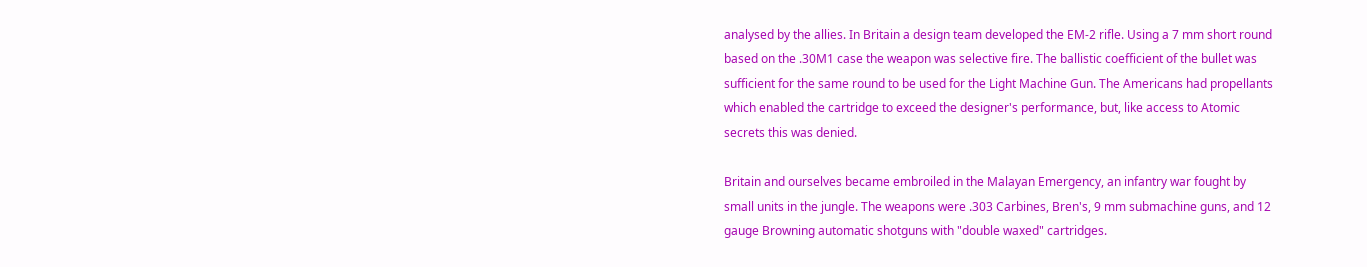analysed by the allies. In Britain a design team developed the EM-2 rifle. Using a 7 mm short round based on the .30M1 case the weapon was selective fire. The ballistic coefficient of the bullet was sufficient for the same round to be used for the Light Machine Gun. The Americans had propellants which enabled the cartridge to exceed the designer's performance, but, like access to Atomic secrets this was denied.

Britain and ourselves became embroiled in the Malayan Emergency, an infantry war fought by small units in the jungle. The weapons were .303 Carbines, Bren's, 9 mm submachine guns, and 12 gauge Browning automatic shotguns with "double waxed" cartridges.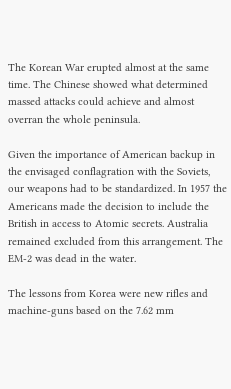The Korean War erupted almost at the same time. The Chinese showed what determined massed attacks could achieve and almost overran the whole peninsula.

Given the importance of American backup in the envisaged conflagration with the Soviets, our weapons had to be standardized. In 1957 the Americans made the decision to include the British in access to Atomic secrets. Australia remained excluded from this arrangement. The EM-2 was dead in the water.

The lessons from Korea were new rifles and machine-guns based on the 7.62 mm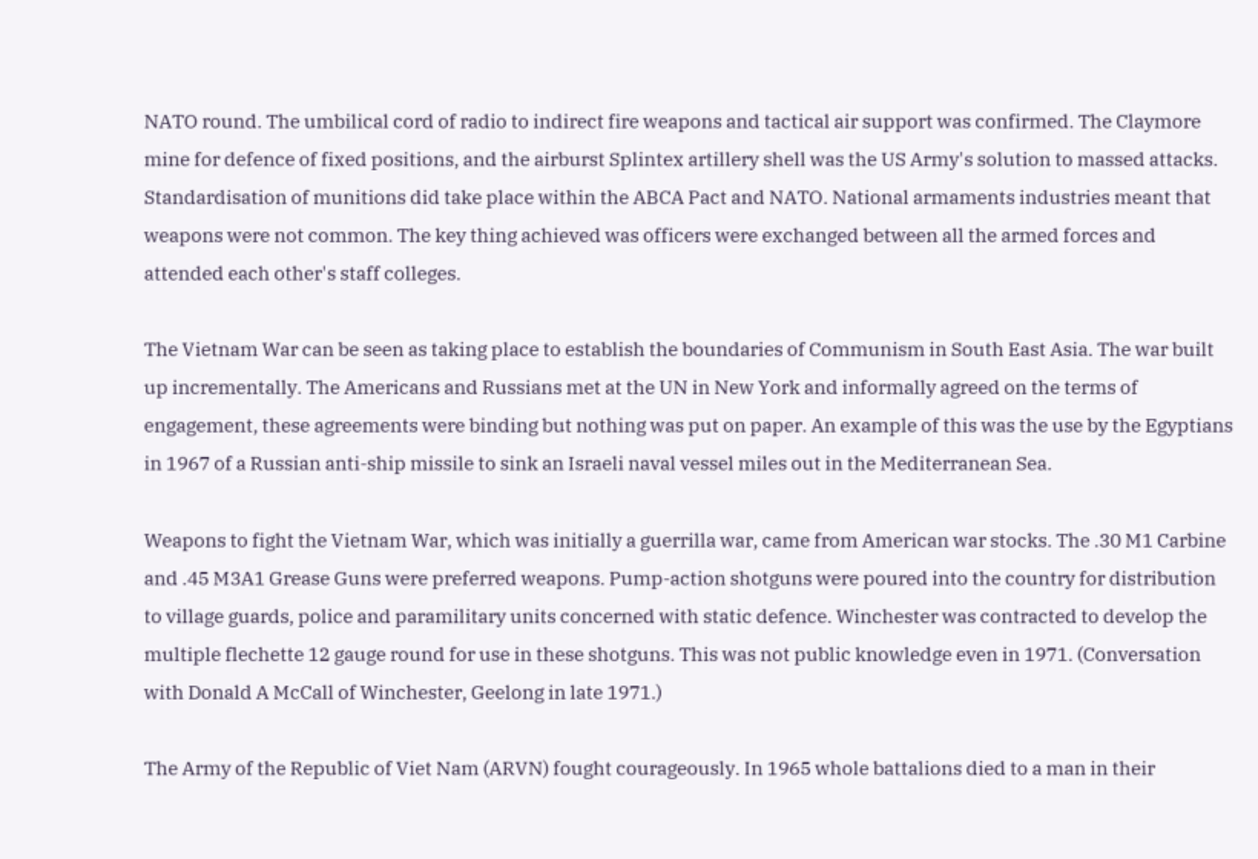NATO round. The umbilical cord of radio to indirect fire weapons and tactical air support was confirmed. The Claymore mine for defence of fixed positions, and the airburst Splintex artillery shell was the US Army's solution to massed attacks. Standardisation of munitions did take place within the ABCA Pact and NATO. National armaments industries meant that weapons were not common. The key thing achieved was officers were exchanged between all the armed forces and attended each other's staff colleges.

The Vietnam War can be seen as taking place to establish the boundaries of Communism in South East Asia. The war built up incrementally. The Americans and Russians met at the UN in New York and informally agreed on the terms of engagement, these agreements were binding but nothing was put on paper. An example of this was the use by the Egyptians in 1967 of a Russian anti-ship missile to sink an Israeli naval vessel miles out in the Mediterranean Sea.

Weapons to fight the Vietnam War, which was initially a guerrilla war, came from American war stocks. The .30 M1 Carbine and .45 M3A1 Grease Guns were preferred weapons. Pump-action shotguns were poured into the country for distribution to village guards, police and paramilitary units concerned with static defence. Winchester was contracted to develop the multiple flechette 12 gauge round for use in these shotguns. This was not public knowledge even in 1971. (Conversation with Donald A McCall of Winchester, Geelong in late 1971.)

The Army of the Republic of Viet Nam (ARVN) fought courageously. In 1965 whole battalions died to a man in their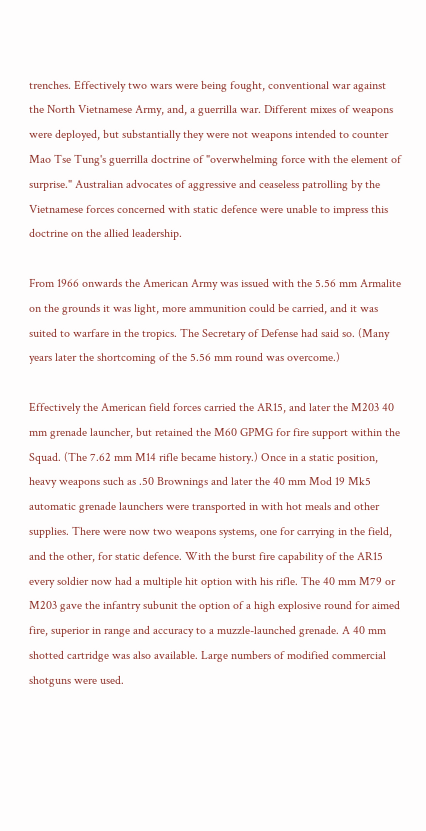trenches. Effectively two wars were being fought, conventional war against the North Vietnamese Army, and, a guerrilla war. Different mixes of weapons were deployed, but substantially they were not weapons intended to counter Mao Tse Tung's guerrilla doctrine of "overwhelming force with the element of surprise." Australian advocates of aggressive and ceaseless patrolling by the Vietnamese forces concerned with static defence were unable to impress this doctrine on the allied leadership.

From 1966 onwards the American Army was issued with the 5.56 mm Armalite on the grounds it was light, more ammunition could be carried, and it was suited to warfare in the tropics. The Secretary of Defense had said so. (Many years later the shortcoming of the 5.56 mm round was overcome.)

Effectively the American field forces carried the AR15, and later the M203 40 mm grenade launcher, but retained the M60 GPMG for fire support within the Squad. (The 7.62 mm M14 rifle became history.) Once in a static position, heavy weapons such as .50 Brownings and later the 40 mm Mod 19 Mk5 automatic grenade launchers were transported in with hot meals and other supplies. There were now two weapons systems, one for carrying in the field, and the other, for static defence. With the burst fire capability of the AR15 every soldier now had a multiple hit option with his rifle. The 40 mm M79 or M203 gave the infantry subunit the option of a high explosive round for aimed fire, superior in range and accuracy to a muzzle-launched grenade. A 40 mm shotted cartridge was also available. Large numbers of modified commercial shotguns were used.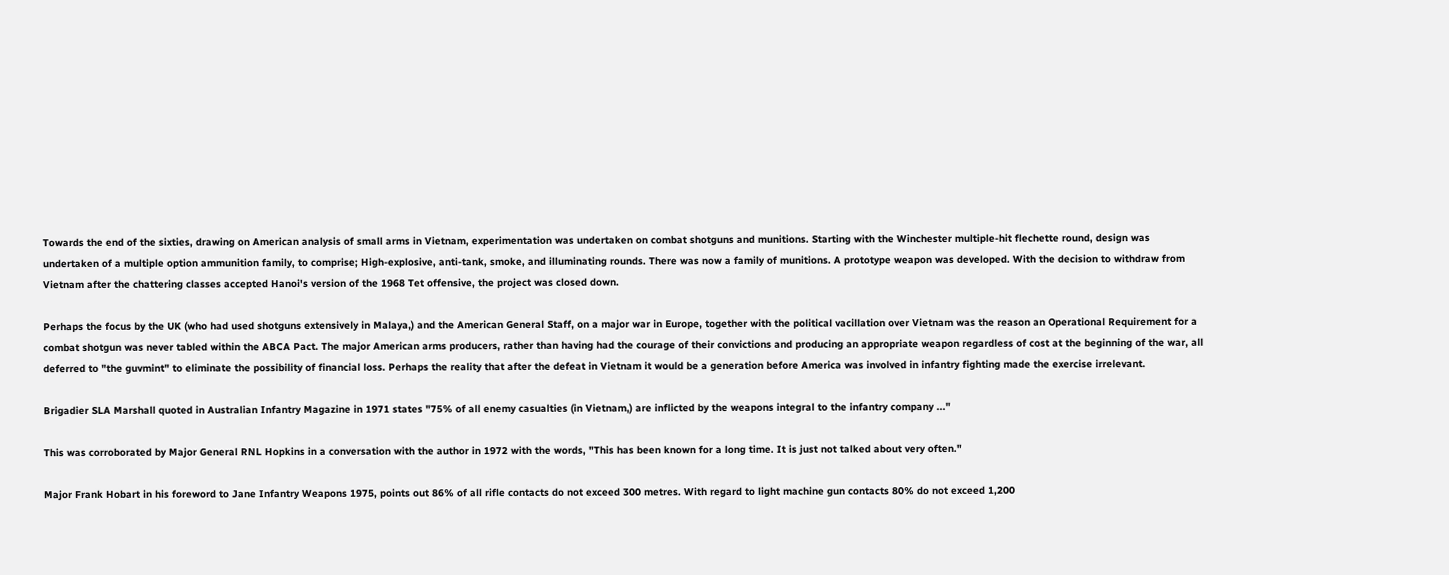Towards the end of the sixties, drawing on American analysis of small arms in Vietnam, experimentation was undertaken on combat shotguns and munitions. Starting with the Winchester multiple-hit flechette round, design was undertaken of a multiple option ammunition family, to comprise; High-explosive, anti-tank, smoke, and illuminating rounds. There was now a family of munitions. A prototype weapon was developed. With the decision to withdraw from Vietnam after the chattering classes accepted Hanoi's version of the 1968 Tet offensive, the project was closed down.

Perhaps the focus by the UK (who had used shotguns extensively in Malaya,) and the American General Staff, on a major war in Europe, together with the political vacillation over Vietnam was the reason an Operational Requirement for a combat shotgun was never tabled within the ABCA Pact. The major American arms producers, rather than having had the courage of their convictions and producing an appropriate weapon regardless of cost at the beginning of the war, all deferred to "the guvmint" to eliminate the possibility of financial loss. Perhaps the reality that after the defeat in Vietnam it would be a generation before America was involved in infantry fighting made the exercise irrelevant.

Brigadier SLA Marshall quoted in Australian Infantry Magazine in 1971 states "75% of all enemy casualties (in Vietnam,) are inflicted by the weapons integral to the infantry company ..."

This was corroborated by Major General RNL Hopkins in a conversation with the author in 1972 with the words, "This has been known for a long time. It is just not talked about very often."

Major Frank Hobart in his foreword to Jane Infantry Weapons 1975, points out 86% of all rifle contacts do not exceed 300 metres. With regard to light machine gun contacts 80% do not exceed 1,200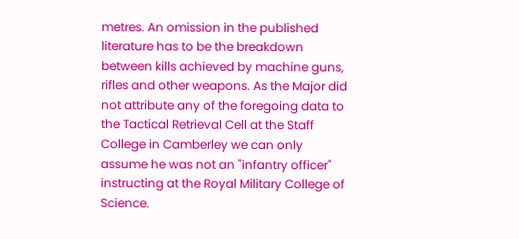metres. An omission in the published literature has to be the breakdown between kills achieved by machine guns, rifles and other weapons. As the Major did not attribute any of the foregoing data to the Tactical Retrieval Cell at the Staff College in Camberley we can only assume he was not an "infantry officer" instructing at the Royal Military College of Science.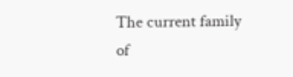The current family of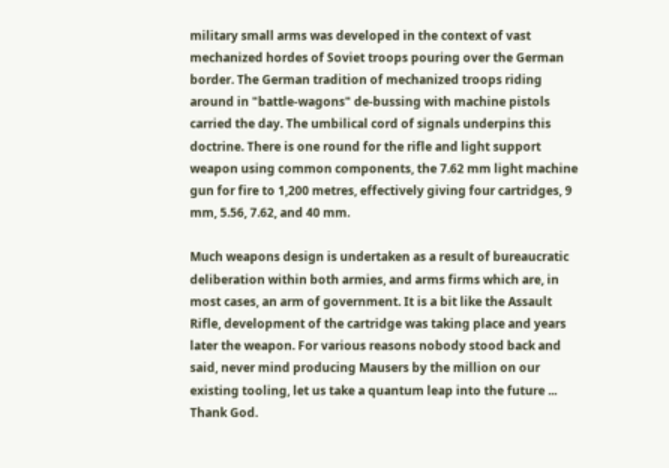military small arms was developed in the context of vast mechanized hordes of Soviet troops pouring over the German border. The German tradition of mechanized troops riding around in "battle-wagons" de-bussing with machine pistols carried the day. The umbilical cord of signals underpins this doctrine. There is one round for the rifle and light support weapon using common components, the 7.62 mm light machine gun for fire to 1,200 metres, effectively giving four cartridges, 9 mm, 5.56, 7.62, and 40 mm.

Much weapons design is undertaken as a result of bureaucratic deliberation within both armies, and arms firms which are, in most cases, an arm of government. It is a bit like the Assault Rifle, development of the cartridge was taking place and years later the weapon. For various reasons nobody stood back and said, never mind producing Mausers by the million on our existing tooling, let us take a quantum leap into the future ... Thank God.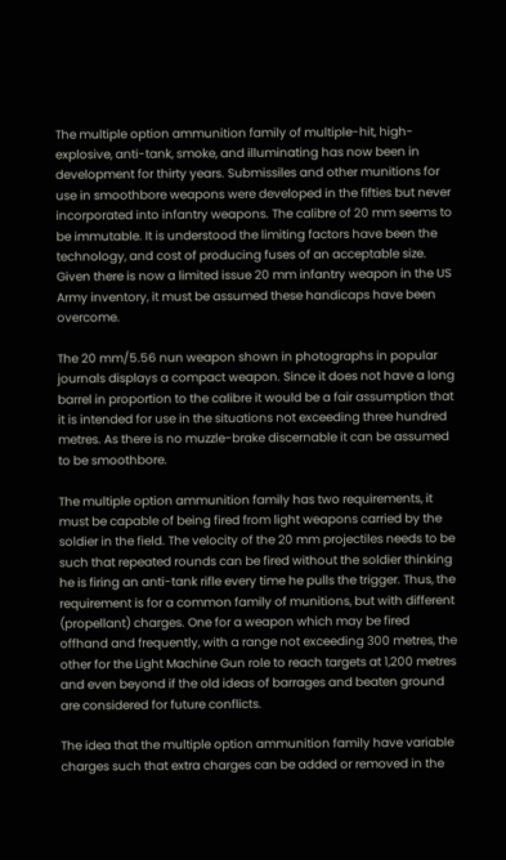The multiple option ammunition family of multiple-hit, high-explosive, anti-tank, smoke, and illuminating has now been in development for thirty years. Submissiles and other munitions for use in smoothbore weapons were developed in the fifties but never incorporated into infantry weapons. The calibre of 20 mm seems to be immutable. It is understood the limiting factors have been the technology, and cost of producing fuses of an acceptable size. Given there is now a limited issue 20 mm infantry weapon in the US Army inventory, it must be assumed these handicaps have been overcome.

The 20 mm/5.56 nun weapon shown in photographs in popular journals displays a compact weapon. Since it does not have a long barrel in proportion to the calibre it would be a fair assumption that it is intended for use in the situations not exceeding three hundred metres. As there is no muzzle-brake discernable it can be assumed to be smoothbore.

The multiple option ammunition family has two requirements, it must be capable of being fired from light weapons carried by the soldier in the field. The velocity of the 20 mm projectiles needs to be such that repeated rounds can be fired without the soldier thinking he is firing an anti-tank rifle every time he pulls the trigger. Thus, the requirement is for a common family of munitions, but with different (propellant) charges. One for a weapon which may be fired offhand and frequently, with a range not exceeding 300 metres, the other for the Light Machine Gun role to reach targets at 1,200 metres and even beyond if the old ideas of barrages and beaten ground are considered for future conflicts.

The idea that the multiple option ammunition family have variable charges such that extra charges can be added or removed in the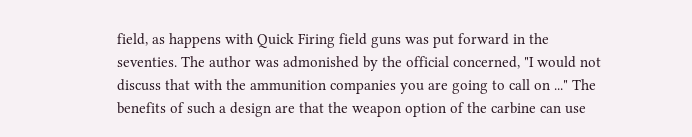field, as happens with Quick Firing field guns was put forward in the seventies. The author was admonished by the official concerned, "I would not discuss that with the ammunition companies you are going to call on ..." The benefits of such a design are that the weapon option of the carbine can use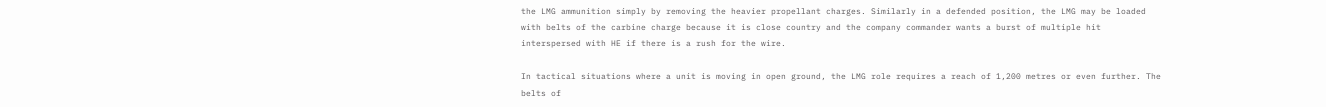the LMG ammunition simply by removing the heavier propellant charges. Similarly in a defended position, the LMG may be loaded with belts of the carbine charge because it is close country and the company commander wants a burst of multiple hit interspersed with HE if there is a rush for the wire.

In tactical situations where a unit is moving in open ground, the LMG role requires a reach of 1,200 metres or even further. The belts of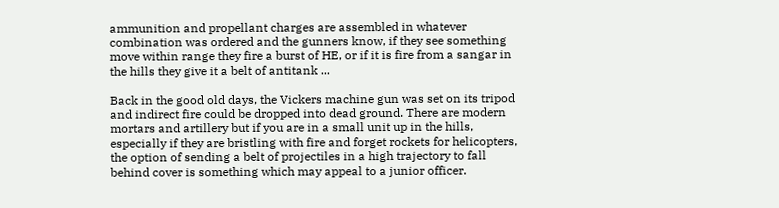ammunition and propellant charges are assembled in whatever combination was ordered and the gunners know, if they see something move within range they fire a burst of HE, or if it is fire from a sangar in the hills they give it a belt of antitank ...

Back in the good old days, the Vickers machine gun was set on its tripod and indirect fire could be dropped into dead ground. There are modern mortars and artillery but if you are in a small unit up in the hills, especially if they are bristling with fire and forget rockets for helicopters, the option of sending a belt of projectiles in a high trajectory to fall behind cover is something which may appeal to a junior officer.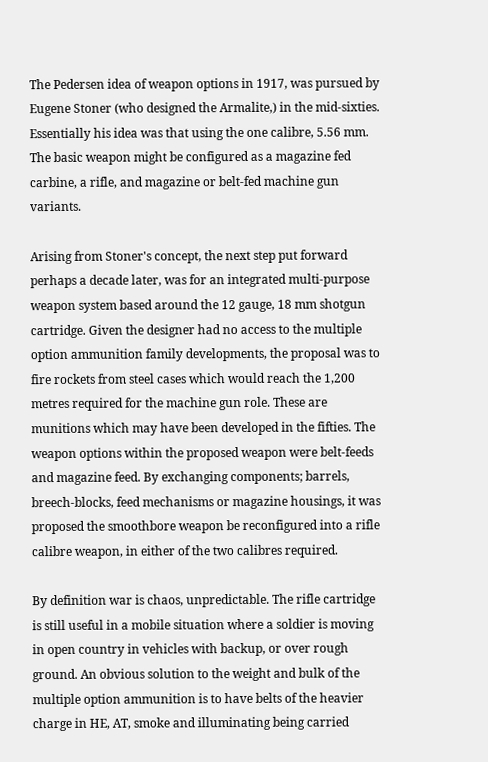The Pedersen idea of weapon options in 1917, was pursued by Eugene Stoner (who designed the Armalite,) in the mid-sixties. Essentially his idea was that using the one calibre, 5.56 mm. The basic weapon might be configured as a magazine fed carbine, a rifle, and magazine or belt-fed machine gun variants.

Arising from Stoner's concept, the next step put forward perhaps a decade later, was for an integrated multi-purpose weapon system based around the 12 gauge, 18 mm shotgun cartridge. Given the designer had no access to the multiple option ammunition family developments, the proposal was to fire rockets from steel cases which would reach the 1,200 metres required for the machine gun role. These are munitions which may have been developed in the fifties. The weapon options within the proposed weapon were belt-feeds and magazine feed. By exchanging components; barrels, breech-blocks, feed mechanisms or magazine housings, it was proposed the smoothbore weapon be reconfigured into a rifle calibre weapon, in either of the two calibres required.

By definition war is chaos, unpredictable. The rifle cartridge is still useful in a mobile situation where a soldier is moving in open country in vehicles with backup, or over rough ground. An obvious solution to the weight and bulk of the multiple option ammunition is to have belts of the heavier charge in HE, AT, smoke and illuminating being carried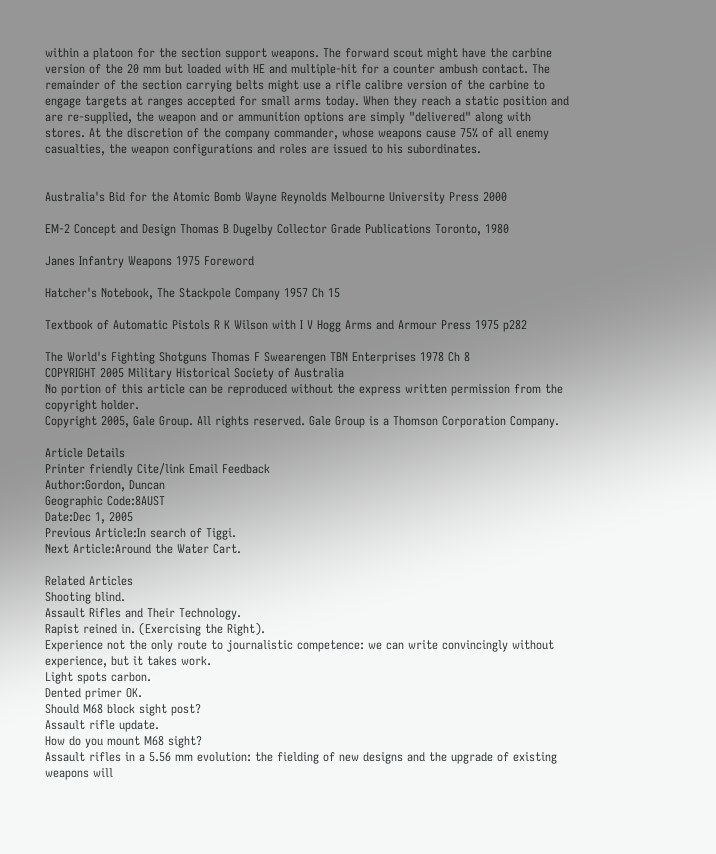within a platoon for the section support weapons. The forward scout might have the carbine version of the 20 mm but loaded with HE and multiple-hit for a counter ambush contact. The remainder of the section carrying belts might use a rifle calibre version of the carbine to engage targets at ranges accepted for small arms today. When they reach a static position and are re-supplied, the weapon and or ammunition options are simply "delivered" along with stores. At the discretion of the company commander, whose weapons cause 75% of all enemy casualties, the weapon configurations and roles are issued to his subordinates.


Australia's Bid for the Atomic Bomb Wayne Reynolds Melbourne University Press 2000

EM-2 Concept and Design Thomas B Dugelby Collector Grade Publications Toronto, 1980

Janes Infantry Weapons 1975 Foreword

Hatcher's Notebook, The Stackpole Company 1957 Ch 15

Textbook of Automatic Pistols R K Wilson with I V Hogg Arms and Armour Press 1975 p282

The World's Fighting Shotguns Thomas F Swearengen TBN Enterprises 1978 Ch 8
COPYRIGHT 2005 Military Historical Society of Australia
No portion of this article can be reproduced without the express written permission from the copyright holder.
Copyright 2005, Gale Group. All rights reserved. Gale Group is a Thomson Corporation Company.

Article Details
Printer friendly Cite/link Email Feedback
Author:Gordon, Duncan
Geographic Code:8AUST
Date:Dec 1, 2005
Previous Article:In search of Tiggi.
Next Article:Around the Water Cart.

Related Articles
Shooting blind.
Assault Rifles and Their Technology.
Rapist reined in. (Exercising the Right).
Experience not the only route to journalistic competence: we can write convincingly without experience, but it takes work.
Light spots carbon.
Dented primer OK.
Should M68 block sight post?
Assault rifle update.
How do you mount M68 sight?
Assault rifles in a 5.56 mm evolution: the fielding of new designs and the upgrade of existing weapons will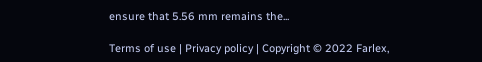ensure that 5.56 mm remains the...

Terms of use | Privacy policy | Copyright © 2022 Farlex,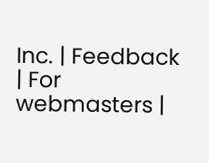Inc. | Feedback | For webmasters |